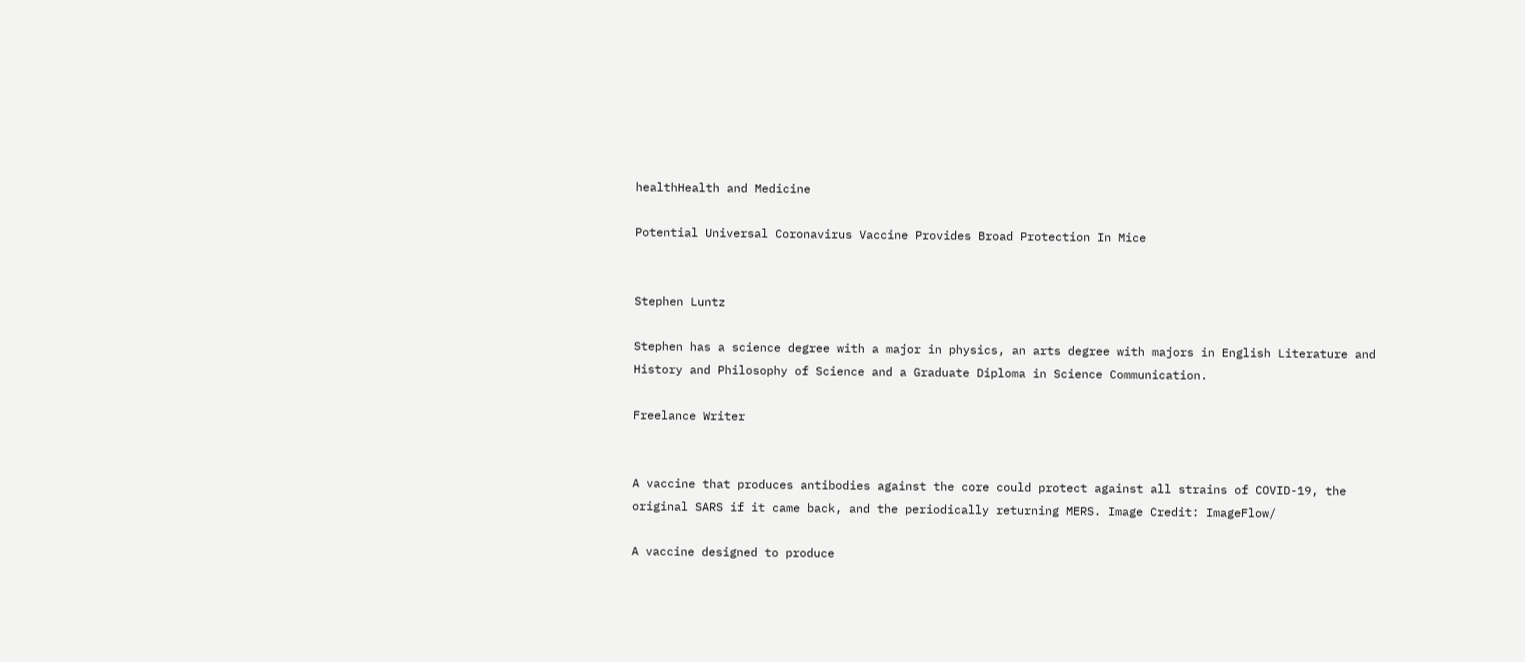healthHealth and Medicine

Potential Universal Coronavirus Vaccine Provides Broad Protection In Mice


Stephen Luntz

Stephen has a science degree with a major in physics, an arts degree with majors in English Literature and History and Philosophy of Science and a Graduate Diploma in Science Communication.

Freelance Writer


A vaccine that produces antibodies against the core could protect against all strains of COVID-19, the original SARS if it came back, and the periodically returning MERS. Image Credit: ImageFlow/

A vaccine designed to produce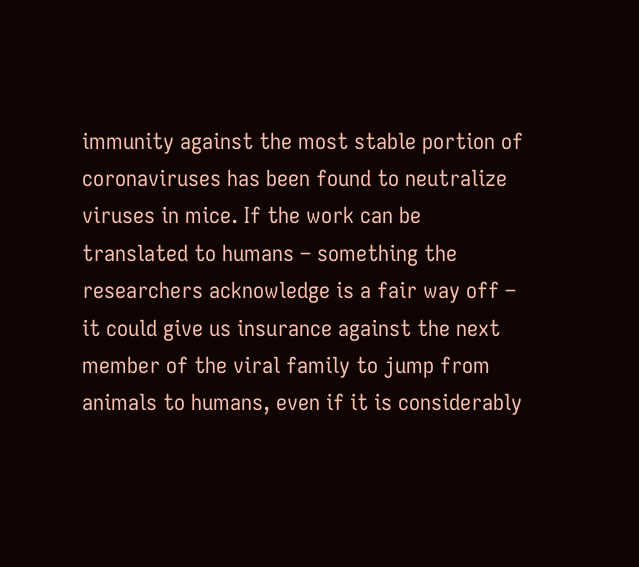immunity against the most stable portion of coronaviruses has been found to neutralize viruses in mice. If the work can be translated to humans – something the researchers acknowledge is a fair way off – it could give us insurance against the next member of the viral family to jump from animals to humans, even if it is considerably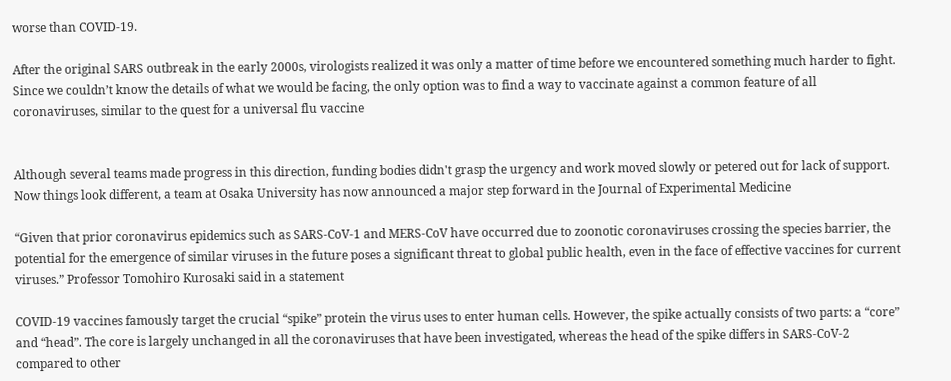worse than COVID-19.

After the original SARS outbreak in the early 2000s, virologists realized it was only a matter of time before we encountered something much harder to fight. Since we couldn’t know the details of what we would be facing, the only option was to find a way to vaccinate against a common feature of all coronaviruses, similar to the quest for a universal flu vaccine


Although several teams made progress in this direction, funding bodies didn't grasp the urgency and work moved slowly or petered out for lack of support. Now things look different, a team at Osaka University has now announced a major step forward in the Journal of Experimental Medicine

“Given that prior coronavirus epidemics such as SARS-CoV-1 and MERS-CoV have occurred due to zoonotic coronaviruses crossing the species barrier, the potential for the emergence of similar viruses in the future poses a significant threat to global public health, even in the face of effective vaccines for current viruses.” Professor Tomohiro Kurosaki said in a statement

COVID-19 vaccines famously target the crucial “spike” protein the virus uses to enter human cells. However, the spike actually consists of two parts: a “core” and “head”. The core is largely unchanged in all the coronaviruses that have been investigated, whereas the head of the spike differs in SARS-CoV-2 compared to other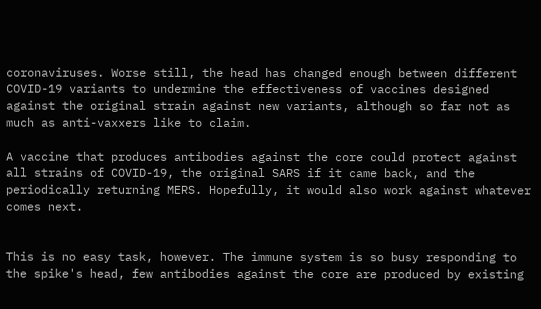coronaviruses. Worse still, the head has changed enough between different COVID-19 variants to undermine the effectiveness of vaccines designed against the original strain against new variants, although so far not as much as anti-vaxxers like to claim.

A vaccine that produces antibodies against the core could protect against all strains of COVID-19, the original SARS if it came back, and the periodically returning MERS. Hopefully, it would also work against whatever comes next.


This is no easy task, however. The immune system is so busy responding to the spike's head, few antibodies against the core are produced by existing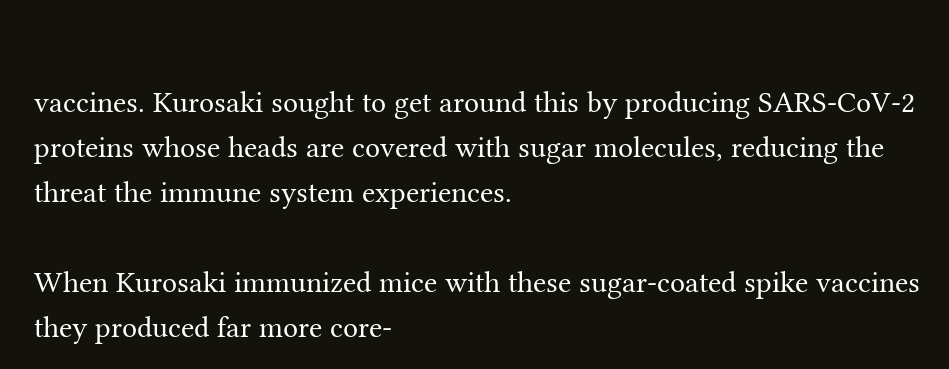vaccines. Kurosaki sought to get around this by producing SARS-CoV-2 proteins whose heads are covered with sugar molecules, reducing the threat the immune system experiences.

When Kurosaki immunized mice with these sugar-coated spike vaccines they produced far more core-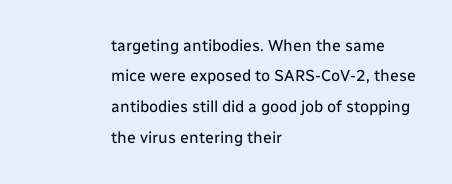targeting antibodies. When the same mice were exposed to SARS-CoV-2, these antibodies still did a good job of stopping the virus entering their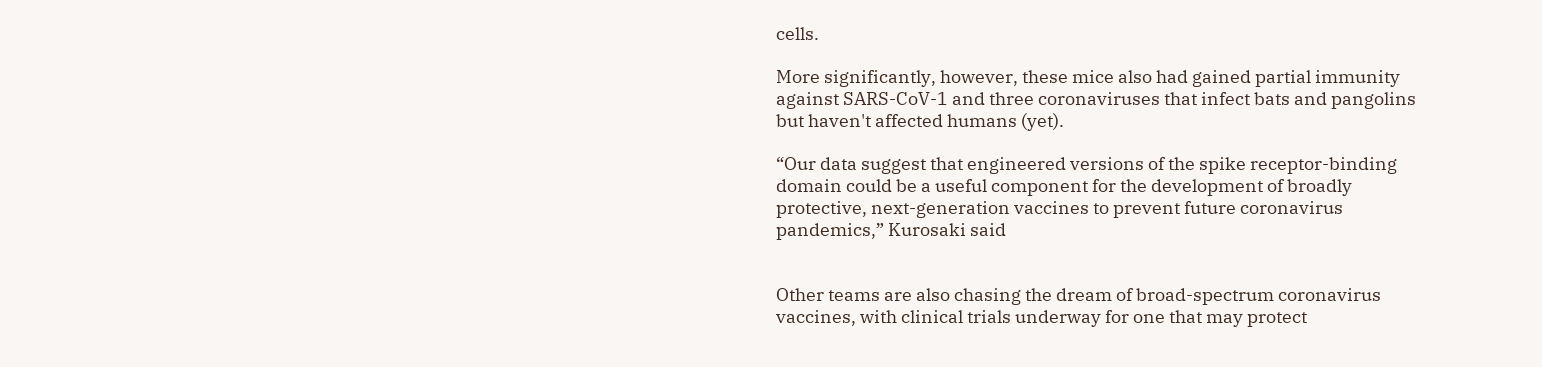cells.

More significantly, however, these mice also had gained partial immunity against SARS-CoV-1 and three coronaviruses that infect bats and pangolins but haven't affected humans (yet).

“Our data suggest that engineered versions of the spike receptor-binding domain could be a useful component for the development of broadly protective, next-generation vaccines to prevent future coronavirus pandemics,” Kurosaki said


Other teams are also chasing the dream of broad-spectrum coronavirus vaccines, with clinical trials underway for one that may protect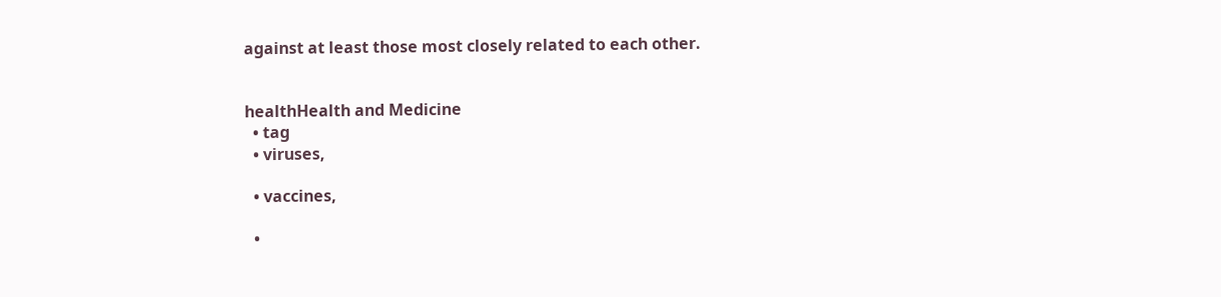against at least those most closely related to each other.


healthHealth and Medicine
  • tag
  • viruses,

  • vaccines,

  •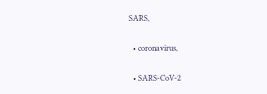SARS,

  • coronavirus,

  • SARS-CoV-2